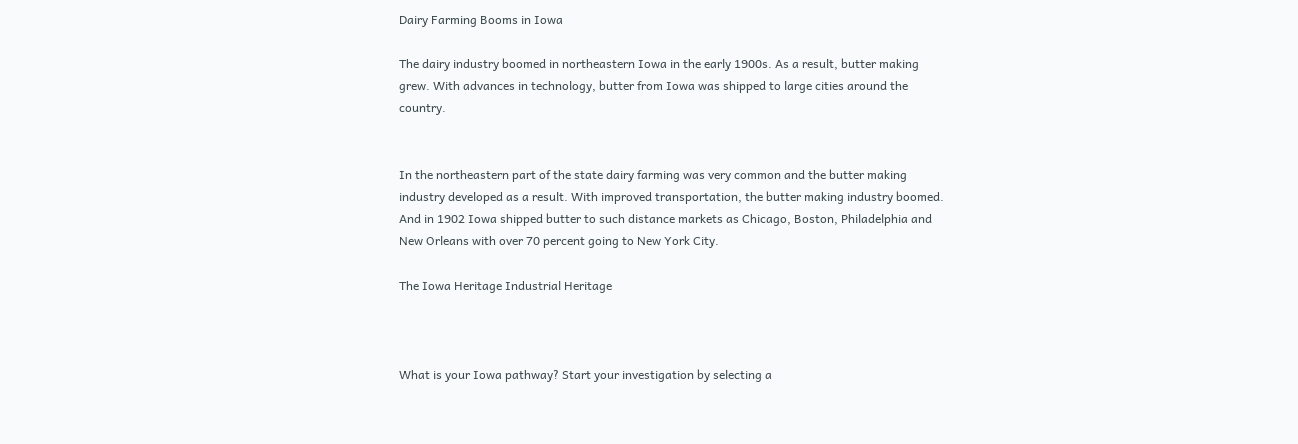Dairy Farming Booms in Iowa

The dairy industry boomed in northeastern Iowa in the early 1900s. As a result, butter making grew. With advances in technology, butter from Iowa was shipped to large cities around the country.


In the northeastern part of the state dairy farming was very common and the butter making industry developed as a result. With improved transportation, the butter making industry boomed. And in 1902 Iowa shipped butter to such distance markets as Chicago, Boston, Philadelphia and New Orleans with over 70 percent going to New York City.

The Iowa Heritage Industrial Heritage



What is your Iowa pathway? Start your investigation by selecting a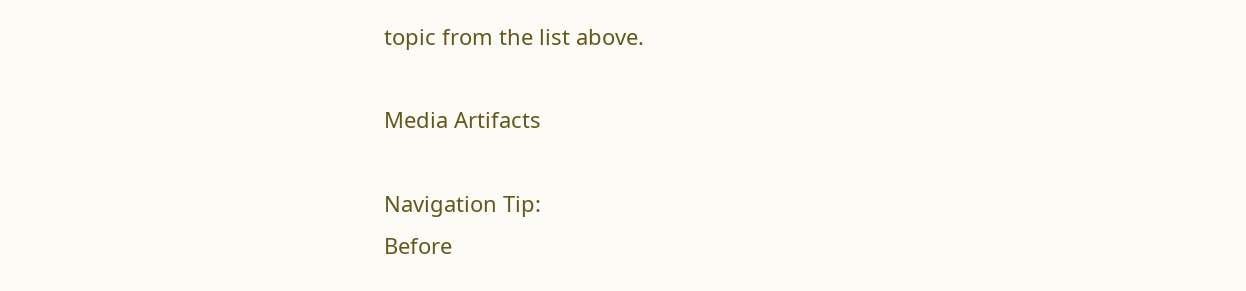topic from the list above.

Media Artifacts

Navigation Tip:
Before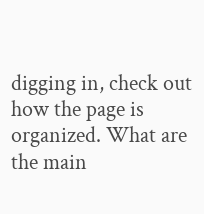digging in, check out how the page is organized. What are the main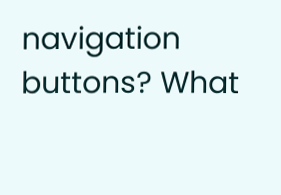navigation buttons? What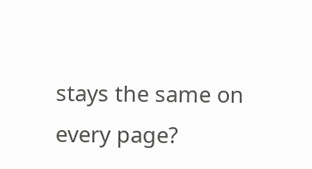stays the same on every page?